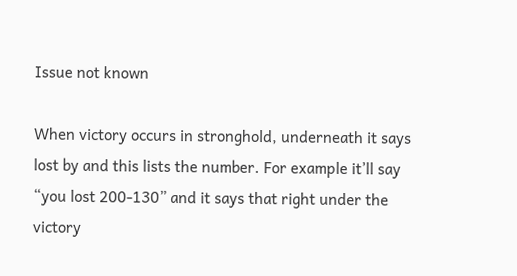Issue not known

When victory occurs in stronghold, underneath it says lost by and this lists the number. For example it’ll say “you lost 200-130” and it says that right under the victory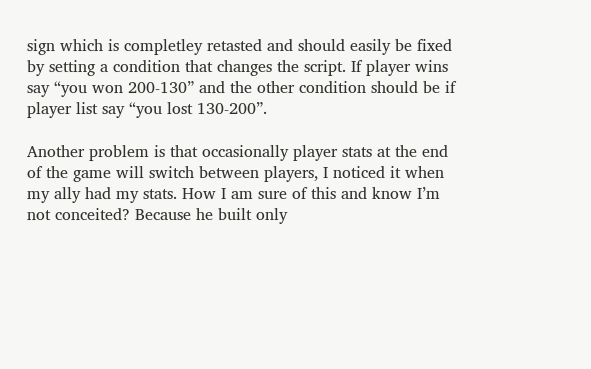sign which is completley retasted and should easily be fixed by setting a condition that changes the script. If player wins say “you won 200-130” and the other condition should be if player list say “you lost 130-200”.

Another problem is that occasionally player stats at the end of the game will switch between players, I noticed it when my ally had my stats. How I am sure of this and know I’m not conceited? Because he built only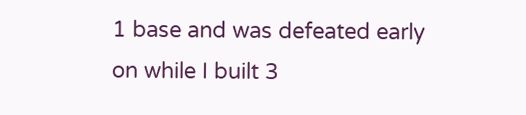1 base and was defeated early on while I built 3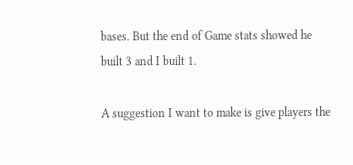bases. But the end of Game stats showed he built 3 and I built 1.

A suggestion I want to make is give players the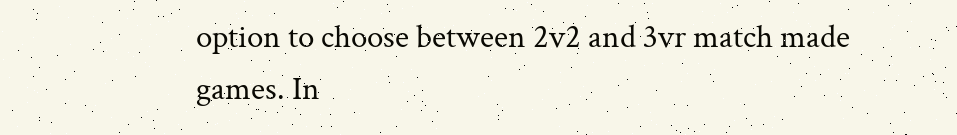option to choose between 2v2 and 3vr match made games. In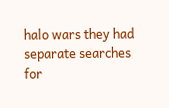halo wars they had separate searches for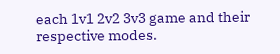each 1v1 2v2 3v3 game and their respective modes.